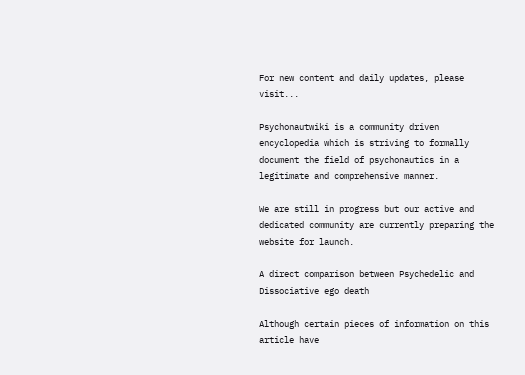For new content and daily updates, please visit...

Psychonautwiki is a community driven encyclopedia which is striving to formally document the field of psychonautics in a legitimate and comprehensive manner.

We are still in progress but our active and dedicated community are currently preparing the website for launch.

A direct comparison between Psychedelic and Dissociative ego death

Although certain pieces of information on this article have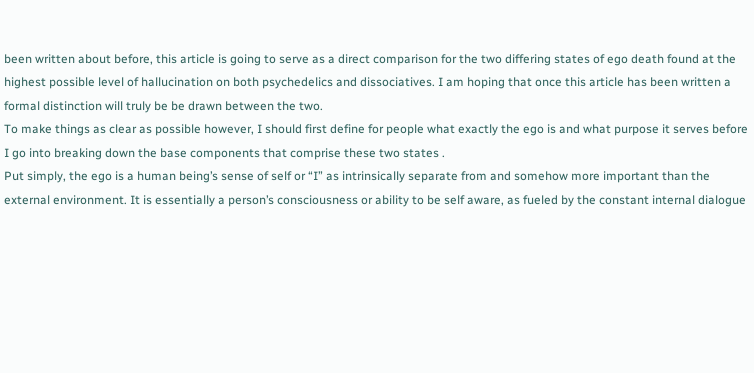been written about before, this article is going to serve as a direct comparison for the two differing states of ego death found at the highest possible level of hallucination on both psychedelics and dissociatives. I am hoping that once this article has been written a formal distinction will truly be be drawn between the two.
To make things as clear as possible however, I should first define for people what exactly the ego is and what purpose it serves before I go into breaking down the base components that comprise these two states .
Put simply, the ego is a human being’s sense of self or “I” as intrinsically separate from and somehow more important than the external environment. It is essentially a person’s consciousness or ability to be self aware, as fueled by the constant internal dialogue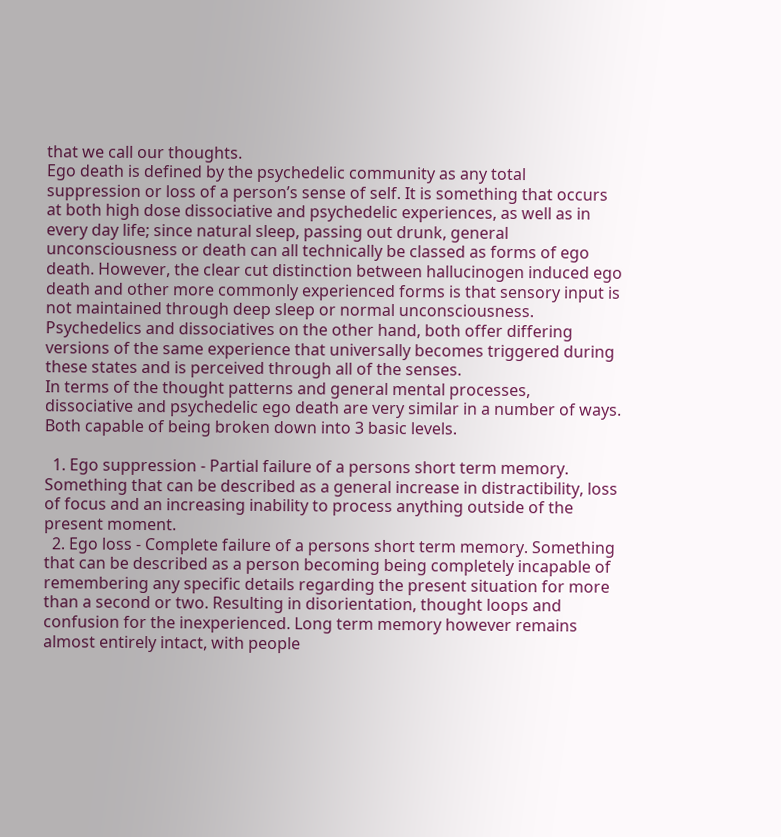that we call our thoughts.
Ego death is defined by the psychedelic community as any total suppression or loss of a person’s sense of self. It is something that occurs at both high dose dissociative and psychedelic experiences, as well as in every day life; since natural sleep, passing out drunk, general unconsciousness or death can all technically be classed as forms of ego death. However, the clear cut distinction between hallucinogen induced ego death and other more commonly experienced forms is that sensory input is not maintained through deep sleep or normal unconsciousness. Psychedelics and dissociatives on the other hand, both offer differing versions of the same experience that universally becomes triggered during these states and is perceived through all of the senses.
In terms of the thought patterns and general mental processes, dissociative and psychedelic ego death are very similar in a number of ways. Both capable of being broken down into 3 basic levels.

  1. Ego suppression - Partial failure of a persons short term memory. Something that can be described as a general increase in distractibility, loss of focus and an increasing inability to process anything outside of the present moment.
  2. Ego loss - Complete failure of a persons short term memory. Something that can be described as a person becoming being completely incapable of remembering any specific details regarding the present situation for more than a second or two. Resulting in disorientation, thought loops and confusion for the inexperienced. Long term memory however remains almost entirely intact, with people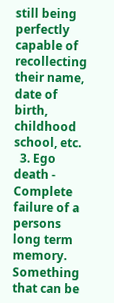still being perfectly capable of recollecting their name, date of birth, childhood school, etc.
  3. Ego death - Complete failure of a persons long term memory. Something that can be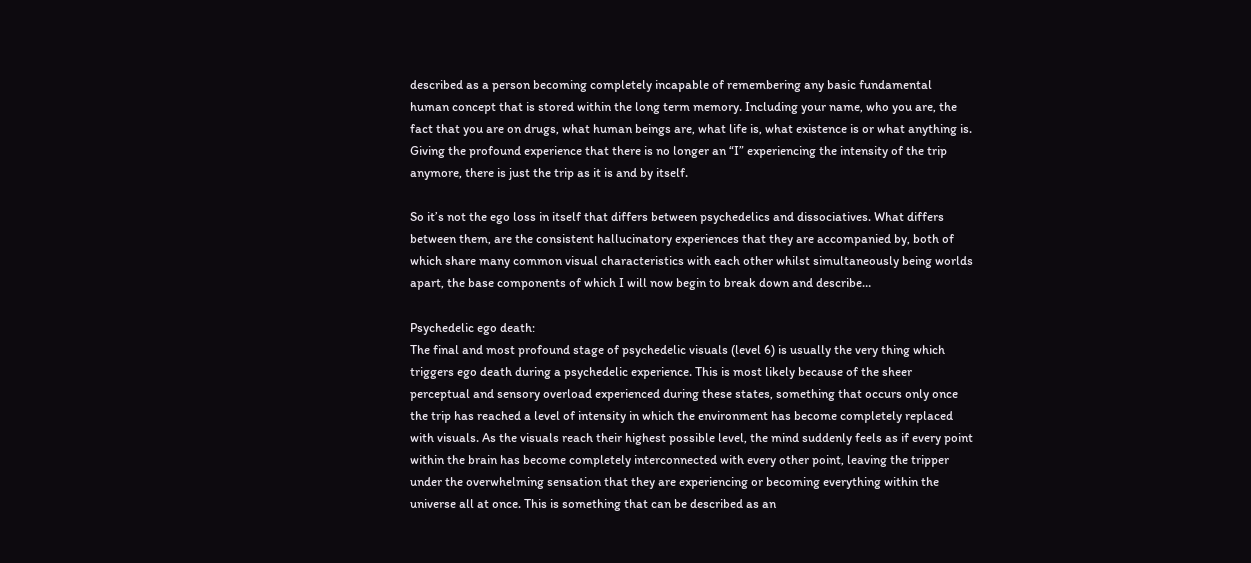described as a person becoming completely incapable of remembering any basic fundamental human concept that is stored within the long term memory. Including your name, who you are, the fact that you are on drugs, what human beings are, what life is, what existence is or what anything is.  Giving the profound experience that there is no longer an “I” experiencing the intensity of the trip anymore, there is just the trip as it is and by itself.

So it’s not the ego loss in itself that differs between psychedelics and dissociatives. What differs between them, are the consistent hallucinatory experiences that they are accompanied by, both of which share many common visual characteristics with each other whilst simultaneously being worlds apart, the base components of which I will now begin to break down and describe…

Psychedelic ego death:
The final and most profound stage of psychedelic visuals (level 6) is usually the very thing which triggers ego death during a psychedelic experience. This is most likely because of the sheer perceptual and sensory overload experienced during these states, something that occurs only once the trip has reached a level of intensity in which the environment has become completely replaced with visuals. As the visuals reach their highest possible level, the mind suddenly feels as if every point within the brain has become completely interconnected with every other point, leaving the tripper under the overwhelming sensation that they are experiencing or becoming everything within the universe all at once. This is something that can be described as an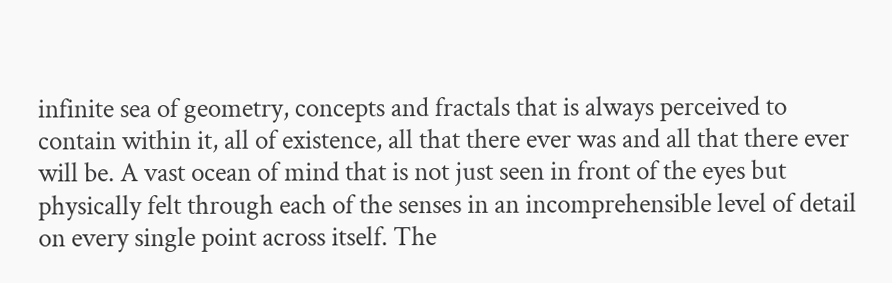infinite sea of geometry, concepts and fractals that is always perceived to contain within it, all of existence, all that there ever was and all that there ever will be. A vast ocean of mind that is not just seen in front of the eyes but physically felt through each of the senses in an incomprehensible level of detail on every single point across itself. The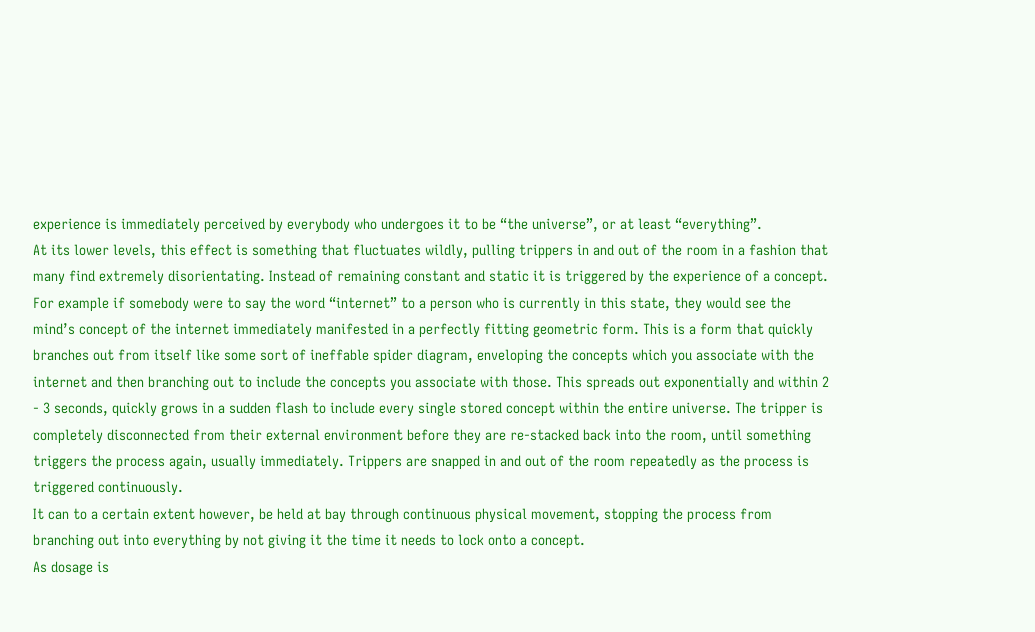experience is immediately perceived by everybody who undergoes it to be “the universe”, or at least “everything”.
At its lower levels, this effect is something that fluctuates wildly, pulling trippers in and out of the room in a fashion that many find extremely disorientating. Instead of remaining constant and static it is triggered by the experience of a concept. For example if somebody were to say the word “internet” to a person who is currently in this state, they would see the mind’s concept of the internet immediately manifested in a perfectly fitting geometric form. This is a form that quickly branches out from itself like some sort of ineffable spider diagram, enveloping the concepts which you associate with the internet and then branching out to include the concepts you associate with those. This spreads out exponentially and within 2 - 3 seconds, quickly grows in a sudden flash to include every single stored concept within the entire universe. The tripper is completely disconnected from their external environment before they are re-stacked back into the room, until something triggers the process again, usually immediately. Trippers are snapped in and out of the room repeatedly as the process is triggered continuously.
It can to a certain extent however, be held at bay through continuous physical movement, stopping the process from branching out into everything by not giving it the time it needs to lock onto a concept.
As dosage is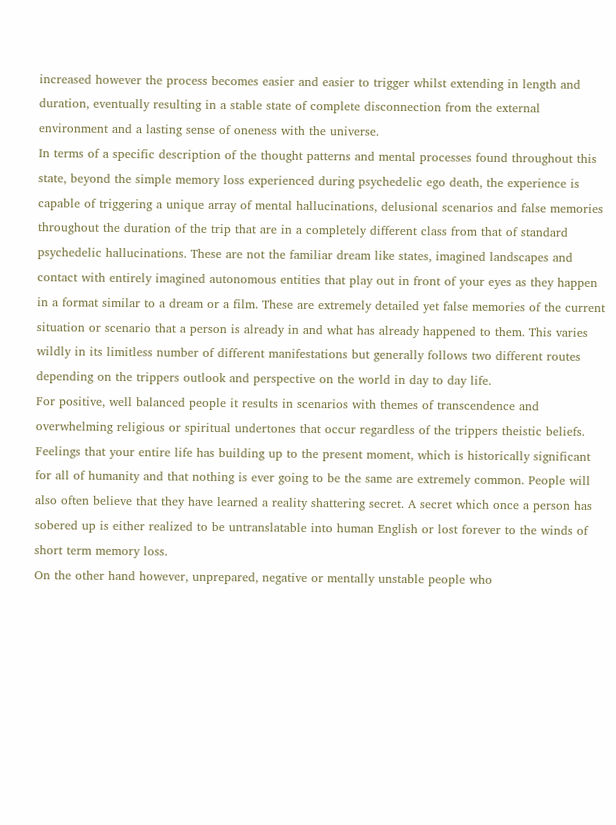increased however the process becomes easier and easier to trigger whilst extending in length and duration, eventually resulting in a stable state of complete disconnection from the external environment and a lasting sense of oneness with the universe.
In terms of a specific description of the thought patterns and mental processes found throughout this state, beyond the simple memory loss experienced during psychedelic ego death, the experience is capable of triggering a unique array of mental hallucinations, delusional scenarios and false memories throughout the duration of the trip that are in a completely different class from that of standard psychedelic hallucinations. These are not the familiar dream like states, imagined landscapes and contact with entirely imagined autonomous entities that play out in front of your eyes as they happen in a format similar to a dream or a film. These are extremely detailed yet false memories of the current situation or scenario that a person is already in and what has already happened to them. This varies wildly in its limitless number of different manifestations but generally follows two different routes depending on the trippers outlook and perspective on the world in day to day life.
For positive, well balanced people it results in scenarios with themes of transcendence and overwhelming religious or spiritual undertones that occur regardless of the trippers theistic beliefs. Feelings that your entire life has building up to the present moment, which is historically significant for all of humanity and that nothing is ever going to be the same are extremely common. People will also often believe that they have learned a reality shattering secret. A secret which once a person has sobered up is either realized to be untranslatable into human English or lost forever to the winds of short term memory loss.
On the other hand however, unprepared, negative or mentally unstable people who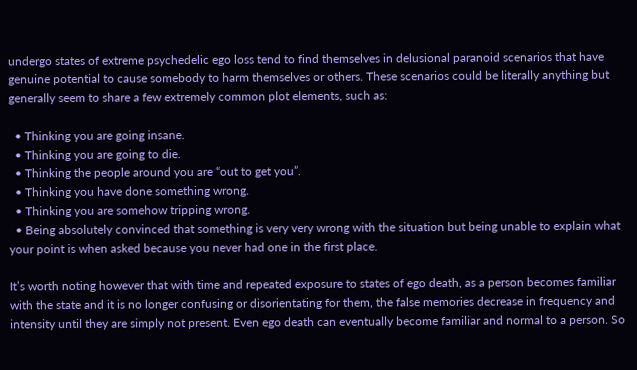undergo states of extreme psychedelic ego loss tend to find themselves in delusional paranoid scenarios that have genuine potential to cause somebody to harm themselves or others. These scenarios could be literally anything but generally seem to share a few extremely common plot elements, such as:

  • Thinking you are going insane.
  • Thinking you are going to die.
  • Thinking the people around you are “out to get you”.
  • Thinking you have done something wrong.
  • Thinking you are somehow tripping wrong.
  • Being absolutely convinced that something is very very wrong with the situation but being unable to explain what your point is when asked because you never had one in the first place.

It’s worth noting however that with time and repeated exposure to states of ego death, as a person becomes familiar with the state and it is no longer confusing or disorientating for them, the false memories decrease in frequency and intensity until they are simply not present. Even ego death can eventually become familiar and normal to a person. So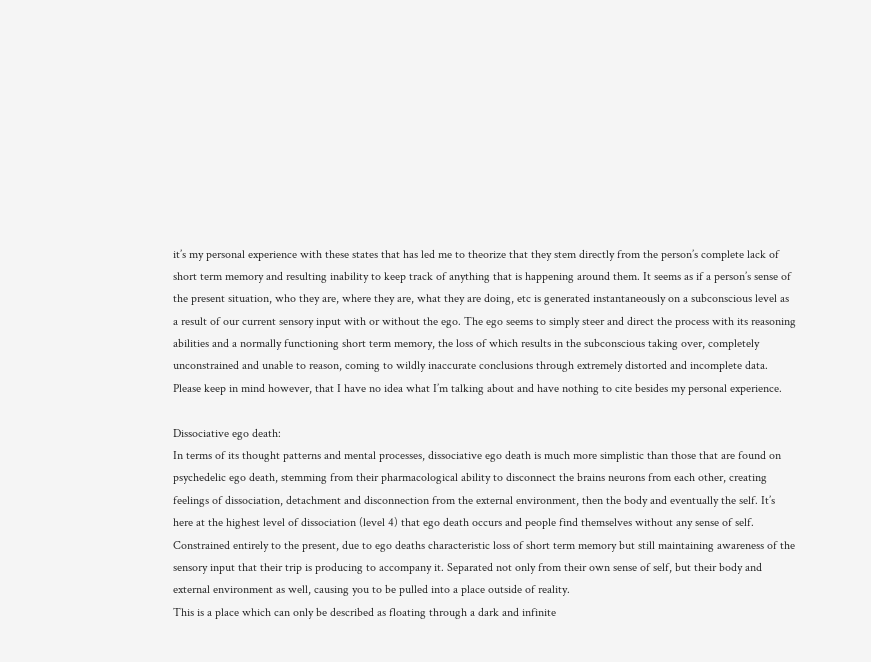it’s my personal experience with these states that has led me to theorize that they stem directly from the person’s complete lack of short term memory and resulting inability to keep track of anything that is happening around them. It seems as if a person’s sense of the present situation, who they are, where they are, what they are doing, etc is generated instantaneously on a subconscious level as a result of our current sensory input with or without the ego. The ego seems to simply steer and direct the process with its reasoning abilities and a normally functioning short term memory, the loss of which results in the subconscious taking over, completely unconstrained and unable to reason, coming to wildly inaccurate conclusions through extremely distorted and incomplete data. Please keep in mind however, that I have no idea what I’m talking about and have nothing to cite besides my personal experience.

Dissociative ego death:
In terms of its thought patterns and mental processes, dissociative ego death is much more simplistic than those that are found on psychedelic ego death, stemming from their pharmacological ability to disconnect the brains neurons from each other, creating feelings of dissociation, detachment and disconnection from the external environment, then the body and eventually the self. It’s here at the highest level of dissociation (level 4) that ego death occurs and people find themselves without any sense of self. Constrained entirely to the present, due to ego deaths characteristic loss of short term memory but still maintaining awareness of the sensory input that their trip is producing to accompany it. Separated not only from their own sense of self, but their body and external environment as well, causing you to be pulled into a place outside of reality.
This is a place which can only be described as floating through a dark and infinite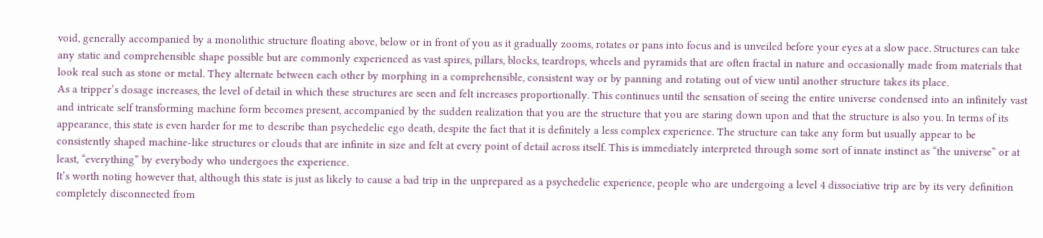void, generally accompanied by a monolithic structure floating above, below or in front of you as it gradually zooms, rotates or pans into focus and is unveiled before your eyes at a slow pace. Structures can take any static and comprehensible shape possible but are commonly experienced as vast spires, pillars, blocks, teardrops, wheels and pyramids that are often fractal in nature and occasionally made from materials that look real such as stone or metal. They alternate between each other by morphing in a comprehensible, consistent way or by panning and rotating out of view until another structure takes its place.
As a tripper’s dosage increases, the level of detail in which these structures are seen and felt increases proportionally. This continues until the sensation of seeing the entire universe condensed into an infinitely vast and intricate self transforming machine form becomes present, accompanied by the sudden realization that you are the structure that you are staring down upon and that the structure is also you. In terms of its appearance, this state is even harder for me to describe than psychedelic ego death, despite the fact that it is definitely a less complex experience. The structure can take any form but usually appear to be consistently shaped machine-like structures or clouds that are infinite in size and felt at every point of detail across itself. This is immediately interpreted through some sort of innate instinct as “the universe” or at least, “everything” by everybody who undergoes the experience.
It’s worth noting however that, although this state is just as likely to cause a bad trip in the unprepared as a psychedelic experience, people who are undergoing a level 4 dissociative trip are by its very definition completely disconnected from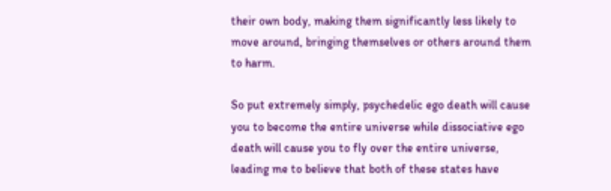their own body, making them significantly less likely to move around, bringing themselves or others around them to harm.

So put extremely simply, psychedelic ego death will cause you to become the entire universe while dissociative ego death will cause you to fly over the entire universe, leading me to believe that both of these states have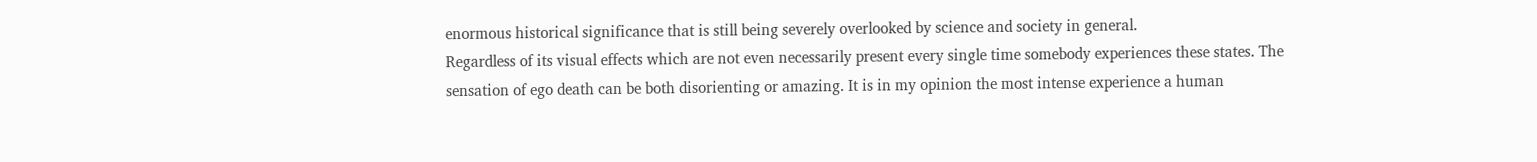enormous historical significance that is still being severely overlooked by science and society in general.
Regardless of its visual effects which are not even necessarily present every single time somebody experiences these states. The sensation of ego death can be both disorienting or amazing. It is in my opinion the most intense experience a human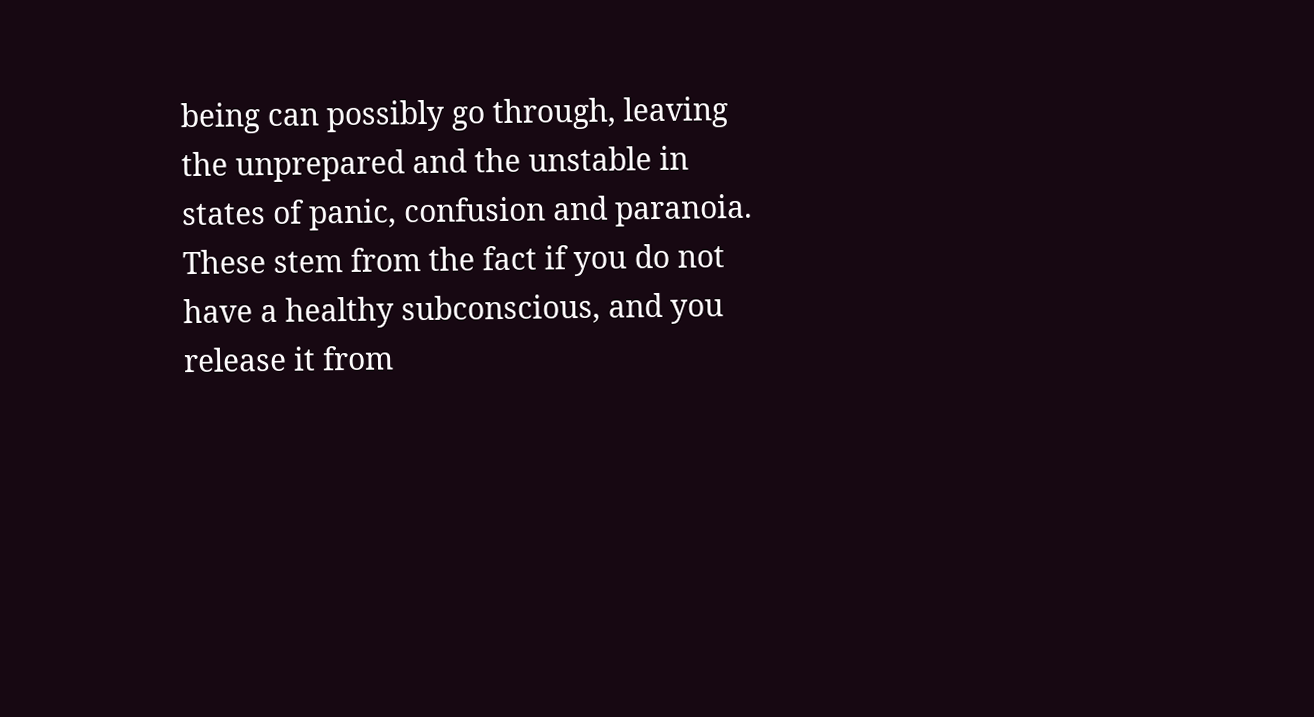being can possibly go through, leaving the unprepared and the unstable in states of panic, confusion and paranoia. These stem from the fact if you do not have a healthy subconscious, and you release it from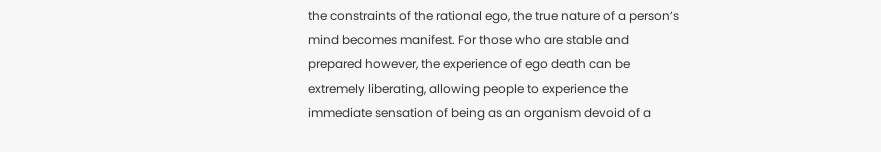the constraints of the rational ego, the true nature of a person’s mind becomes manifest. For those who are stable and prepared however, the experience of ego death can be extremely liberating, allowing people to experience the immediate sensation of being as an organism devoid of a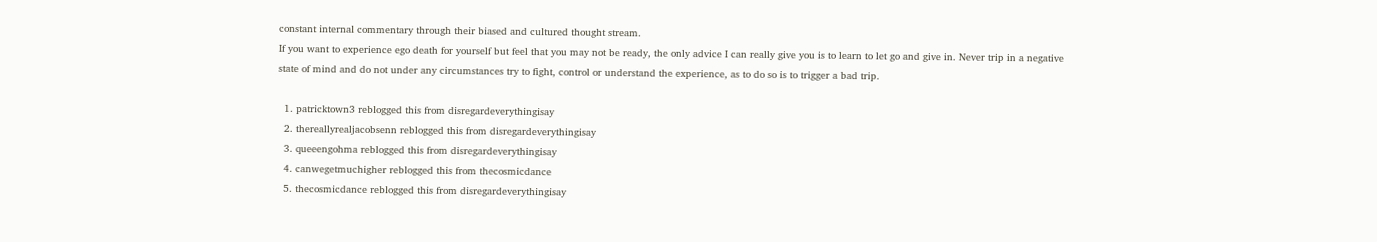constant internal commentary through their biased and cultured thought stream.
If you want to experience ego death for yourself but feel that you may not be ready, the only advice I can really give you is to learn to let go and give in. Never trip in a negative state of mind and do not under any circumstances try to fight, control or understand the experience, as to do so is to trigger a bad trip.

  1. patricktown3 reblogged this from disregardeverythingisay
  2. thereallyrealjacobsenn reblogged this from disregardeverythingisay
  3. queeengohma reblogged this from disregardeverythingisay
  4. canwegetmuchigher reblogged this from thecosmicdance
  5. thecosmicdance reblogged this from disregardeverythingisay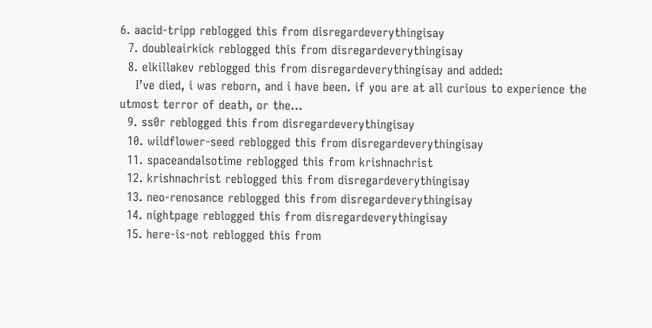6. aacid-tripp reblogged this from disregardeverythingisay
  7. doubleairkick reblogged this from disregardeverythingisay
  8. elkillakev reblogged this from disregardeverythingisay and added:
    I’ve died, i was reborn, and i have been. if you are at all curious to experience the utmost terror of death, or the...
  9. ss0r reblogged this from disregardeverythingisay
  10. wildflower-seed reblogged this from disregardeverythingisay
  11. spaceandalsotime reblogged this from krishnachrist
  12. krishnachrist reblogged this from disregardeverythingisay
  13. neo-renosance reblogged this from disregardeverythingisay
  14. nightpage reblogged this from disregardeverythingisay
  15. here-is-not reblogged this from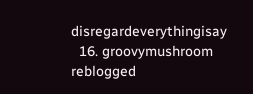disregardeverythingisay
  16. groovymushroom reblogged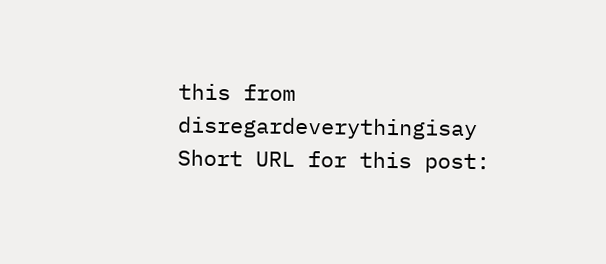this from disregardeverythingisay
Short URL for this post: